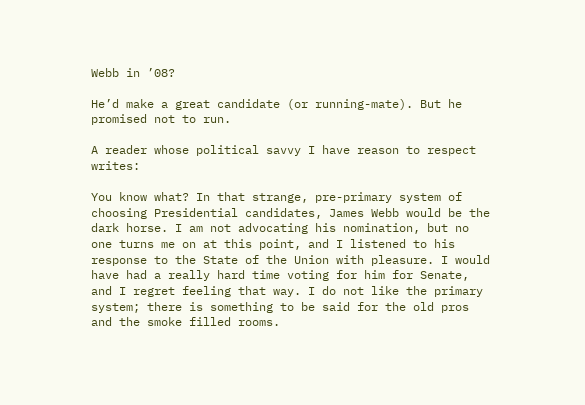Webb in ’08?

He’d make a great candidate (or running-mate). But he promised not to run.

A reader whose political savvy I have reason to respect writes:

You know what? In that strange, pre-primary system of choosing Presidential candidates, James Webb would be the dark horse. I am not advocating his nomination, but no one turns me on at this point, and I listened to his response to the State of the Union with pleasure. I would have had a really hard time voting for him for Senate, and I regret feeling that way. I do not like the primary system; there is something to be said for the old pros and the smoke filled rooms.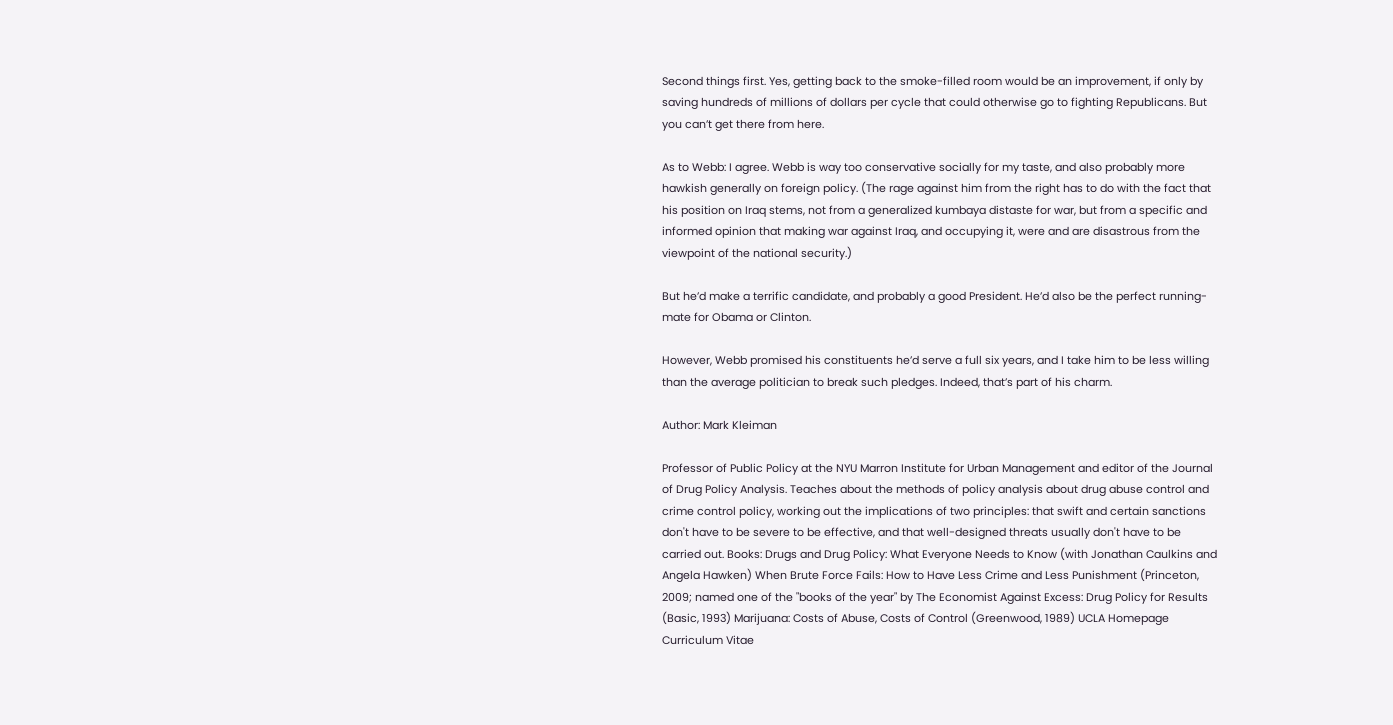Second things first. Yes, getting back to the smoke-filled room would be an improvement, if only by saving hundreds of millions of dollars per cycle that could otherwise go to fighting Republicans. But you can’t get there from here.

As to Webb: I agree. Webb is way too conservative socially for my taste, and also probably more hawkish generally on foreign policy. (The rage against him from the right has to do with the fact that his position on Iraq stems, not from a generalized kumbaya distaste for war, but from a specific and informed opinion that making war against Iraq, and occupying it, were and are disastrous from the viewpoint of the national security.)

But he’d make a terrific candidate, and probably a good President. He’d also be the perfect running-mate for Obama or Clinton.

However, Webb promised his constituents he’d serve a full six years, and I take him to be less willing than the average politician to break such pledges. Indeed, that’s part of his charm.

Author: Mark Kleiman

Professor of Public Policy at the NYU Marron Institute for Urban Management and editor of the Journal of Drug Policy Analysis. Teaches about the methods of policy analysis about drug abuse control and crime control policy, working out the implications of two principles: that swift and certain sanctions don't have to be severe to be effective, and that well-designed threats usually don't have to be carried out. Books: Drugs and Drug Policy: What Everyone Needs to Know (with Jonathan Caulkins and Angela Hawken) When Brute Force Fails: How to Have Less Crime and Less Punishment (Princeton, 2009; named one of the "books of the year" by The Economist Against Excess: Drug Policy for Results (Basic, 1993) Marijuana: Costs of Abuse, Costs of Control (Greenwood, 1989) UCLA Homepage Curriculum Vitae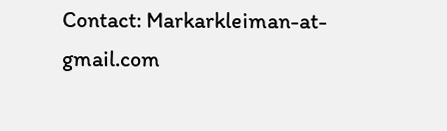Contact: Markarkleiman-at-gmail.com